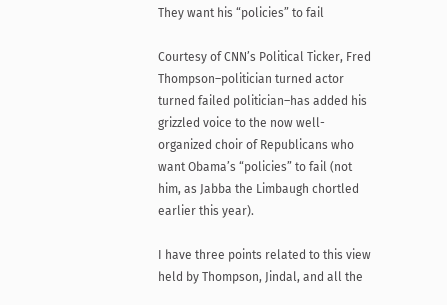They want his “policies” to fail

Courtesy of CNN’s Political Ticker, Fred Thompson–politician turned actor turned failed politician–has added his grizzled voice to the now well-organized choir of Republicans who want Obama’s “policies” to fail (not him, as Jabba the Limbaugh chortled earlier this year).

I have three points related to this view held by Thompson, Jindal, and all the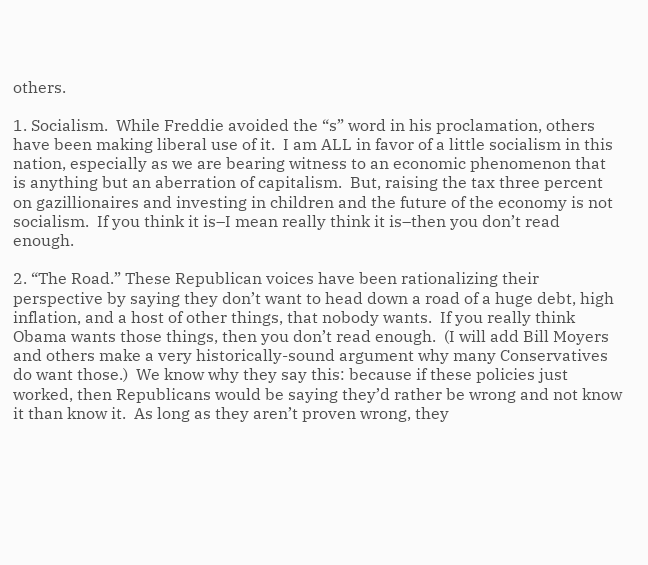others.

1. Socialism.  While Freddie avoided the “s” word in his proclamation, others have been making liberal use of it.  I am ALL in favor of a little socialism in this nation, especially as we are bearing witness to an economic phenomenon that is anything but an aberration of capitalism.  But, raising the tax three percent on gazillionaires and investing in children and the future of the economy is not socialism.  If you think it is–I mean really think it is–then you don’t read enough.

2. “The Road.” These Republican voices have been rationalizing their perspective by saying they don’t want to head down a road of a huge debt, high inflation, and a host of other things, that nobody wants.  If you really think Obama wants those things, then you don’t read enough.  (I will add Bill Moyers and others make a very historically-sound argument why many Conservatives do want those.)  We know why they say this: because if these policies just worked, then Republicans would be saying they’d rather be wrong and not know it than know it.  As long as they aren’t proven wrong, they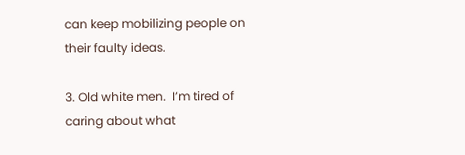can keep mobilizing people on their faulty ideas.

3. Old white men.  I’m tired of caring about what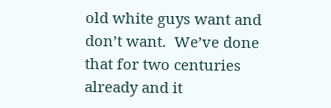old white guys want and don’t want.  We’ve done that for two centuries already and it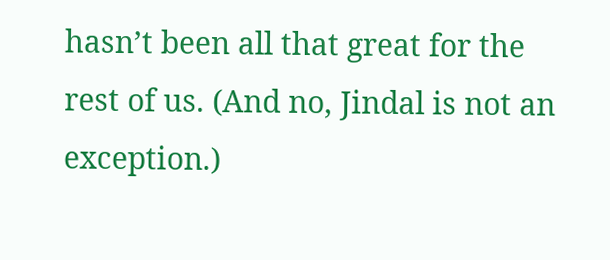hasn’t been all that great for the rest of us. (And no, Jindal is not an exception.)